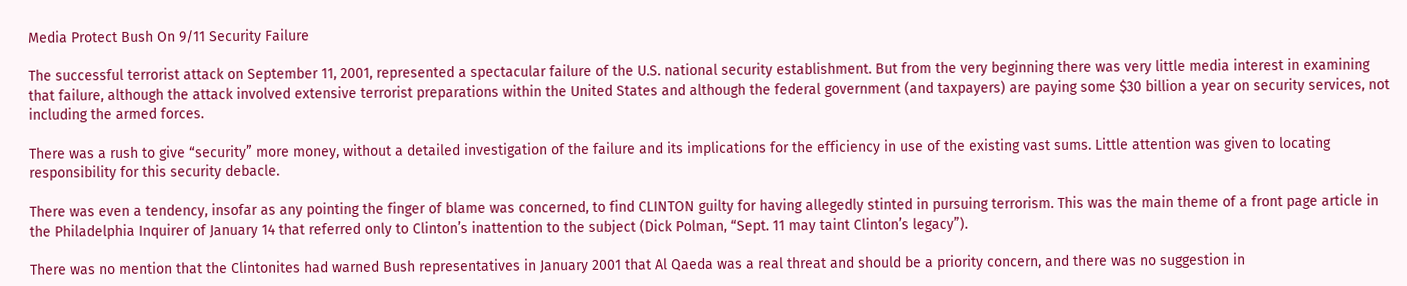Media Protect Bush On 9/11 Security Failure

The successful terrorist attack on September 11, 2001, represented a spectacular failure of the U.S. national security establishment. But from the very beginning there was very little media interest in examining that failure, although the attack involved extensive terrorist preparations within the United States and although the federal government (and taxpayers) are paying some $30 billion a year on security services, not including the armed forces.

There was a rush to give “security” more money, without a detailed investigation of the failure and its implications for the efficiency in use of the existing vast sums. Little attention was given to locating responsibility for this security debacle.

There was even a tendency, insofar as any pointing the finger of blame was concerned, to find CLINTON guilty for having allegedly stinted in pursuing terrorism. This was the main theme of a front page article in the Philadelphia Inquirer of January 14 that referred only to Clinton’s inattention to the subject (Dick Polman, “Sept. 11 may taint Clinton’s legacy”).

There was no mention that the Clintonites had warned Bush representatives in January 2001 that Al Qaeda was a real threat and should be a priority concern, and there was no suggestion in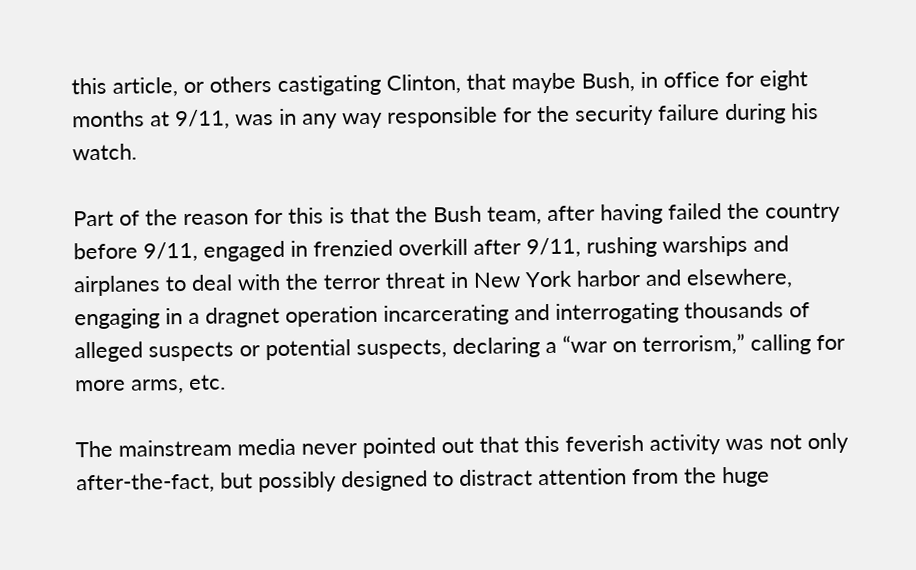this article, or others castigating Clinton, that maybe Bush, in office for eight months at 9/11, was in any way responsible for the security failure during his watch.

Part of the reason for this is that the Bush team, after having failed the country before 9/11, engaged in frenzied overkill after 9/11, rushing warships and airplanes to deal with the terror threat in New York harbor and elsewhere, engaging in a dragnet operation incarcerating and interrogating thousands of alleged suspects or potential suspects, declaring a “war on terrorism,” calling for more arms, etc.

The mainstream media never pointed out that this feverish activity was not only after-the-fact, but possibly designed to distract attention from the huge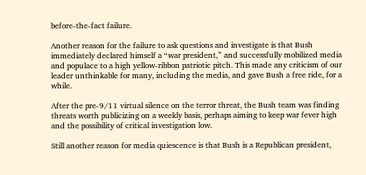before-the-fact failure.

Another reason for the failure to ask questions and investigate is that Bush immediately declared himself a “war president,” and successfully mobilized media and populace to a high yellow-ribbon patriotic pitch. This made any criticism of our leader unthinkable for many, including the media, and gave Bush a free ride, for a while.

After the pre-9/11 virtual silence on the terror threat, the Bush team was finding threats worth publicizing on a weekly basis, perhaps aiming to keep war fever high and the possibility of critical investigation low.

Still another reason for media quiescence is that Bush is a Republican president,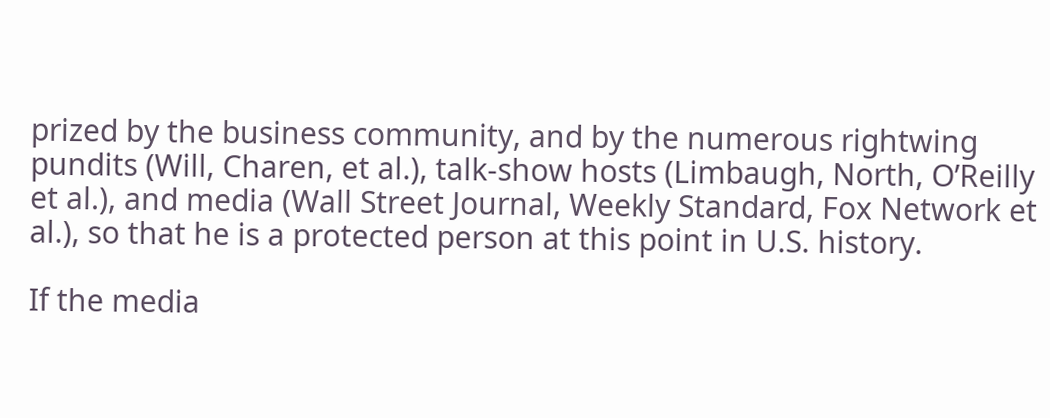prized by the business community, and by the numerous rightwing pundits (Will, Charen, et al.), talk-show hosts (Limbaugh, North, O’Reilly et al.), and media (Wall Street Journal, Weekly Standard, Fox Network et al.), so that he is a protected person at this point in U.S. history.

If the media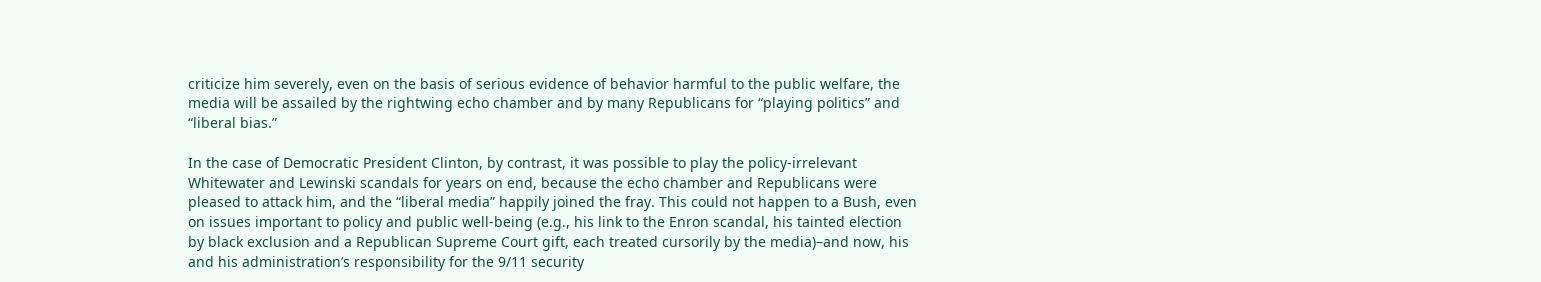criticize him severely, even on the basis of serious evidence of behavior harmful to the public welfare, the media will be assailed by the rightwing echo chamber and by many Republicans for “playing politics” and “liberal bias.”

In the case of Democratic President Clinton, by contrast, it was possible to play the policy-irrelevant Whitewater and Lewinski scandals for years on end, because the echo chamber and Republicans were pleased to attack him, and the “liberal media” happily joined the fray. This could not happen to a Bush, even on issues important to policy and public well-being (e.g., his link to the Enron scandal, his tainted election by black exclusion and a Republican Supreme Court gift, each treated cursorily by the media)–and now, his and his administration’s responsibility for the 9/11 security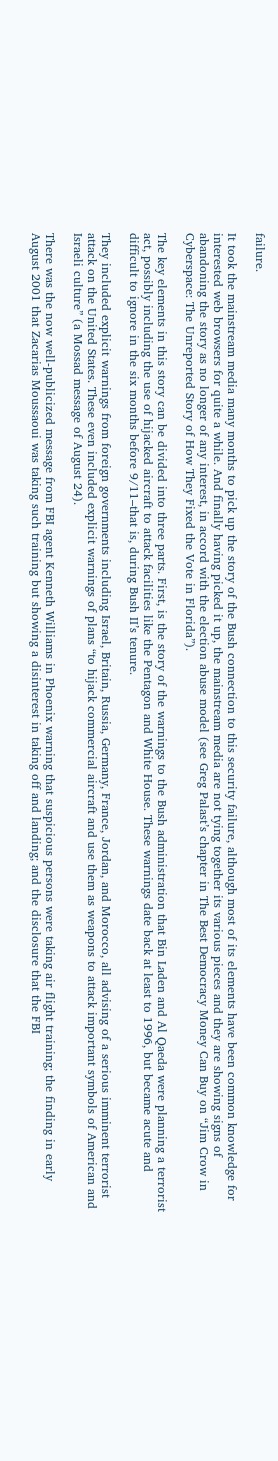failure.

It took the mainstream media many months to pick up the story of the Bush connection to this security failure, although most of its elements have been common knowledge for interested web browsers for quite a while. And finally having picked it up, the mainstream media are not tying together its various pieces and they are showing signs of abandoning the story as no longer of any interest, in accord with the election abuse model (see Greg Palast’s chapter in The Best Democracy Money Can Buy on “Jim Crow in Cyberspace: The Unreported Story of How They Fixed the Vote in Florida”).

The key elements in this story can be divided into three parts. First, is the story of the warnings to the Bush administration that Bin Laden and Al Qaeda were planning a terrorist act, possibly including the use of hijacked aircraft to attack facilities like the Pentagon and White House. These warnings date back at least to 1996, but became acute and difficult to ignore in the six months before 9/11–that is, during Bush II’s tenure.

They included explicit warnings from foreign governments including Israel, Britain, Russia, Germany, France, Jordan, and Morocco, all advising of a serious imminent terrorist attack on the United States. These even included explicit warnings of plans “to hijack commercial aircraft and use them as weapons to attack important symbols of American and Israeli culture” (a Mossad message of August 24).

There was the now well-publicized message from FBI agent Kenneth Williams in Phoenix warning that suspicious persons were taking air flight training; the finding in early August 2001 that Zacarias Moussaoui was taking such training but showing a disinterest in taking off and landing; and the disclosure that the FBI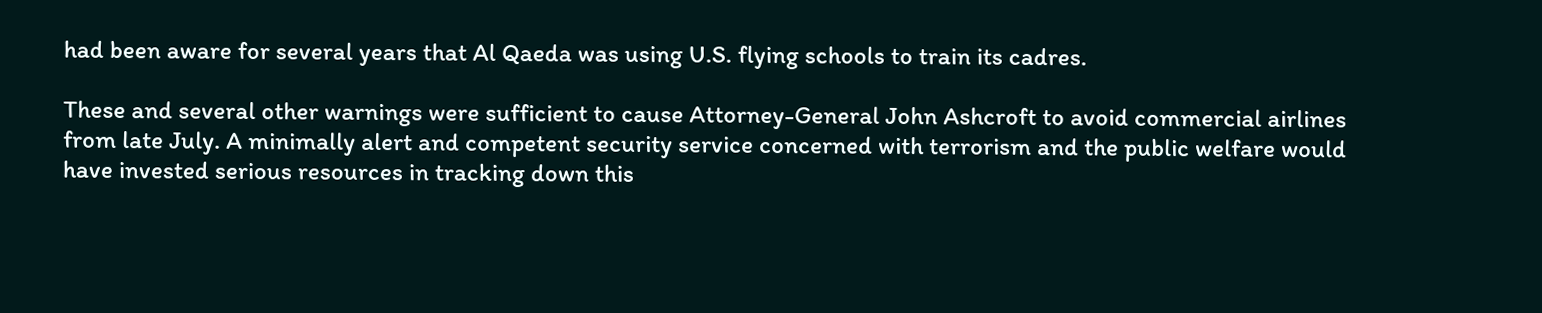had been aware for several years that Al Qaeda was using U.S. flying schools to train its cadres.

These and several other warnings were sufficient to cause Attorney-General John Ashcroft to avoid commercial airlines from late July. A minimally alert and competent security service concerned with terrorism and the public welfare would have invested serious resources in tracking down this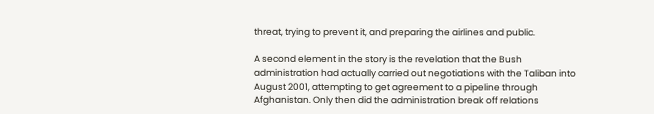threat, trying to prevent it, and preparing the airlines and public.

A second element in the story is the revelation that the Bush administration had actually carried out negotiations with the Taliban into August 2001, attempting to get agreement to a pipeline through Afghanistan. Only then did the administration break off relations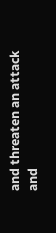and threaten an attack and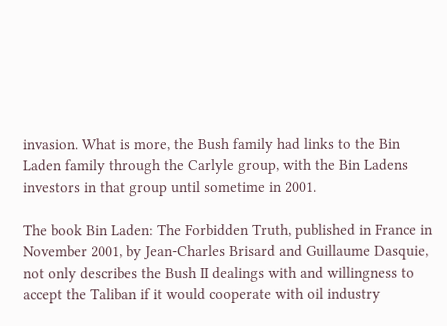invasion. What is more, the Bush family had links to the Bin Laden family through the Carlyle group, with the Bin Ladens investors in that group until sometime in 2001.

The book Bin Laden: The Forbidden Truth, published in France in November 2001, by Jean-Charles Brisard and Guillaume Dasquie, not only describes the Bush II dealings with and willingness to accept the Taliban if it would cooperate with oil industry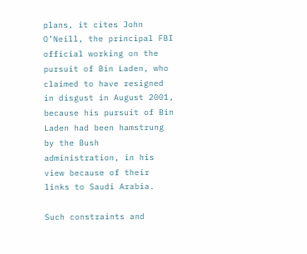plans, it cites John O’Neill, the principal FBI official working on the pursuit of Bin Laden, who claimed to have resigned in disgust in August 2001, because his pursuit of Bin Laden had been hamstrung by the Bush administration, in his view because of their links to Saudi Arabia.

Such constraints and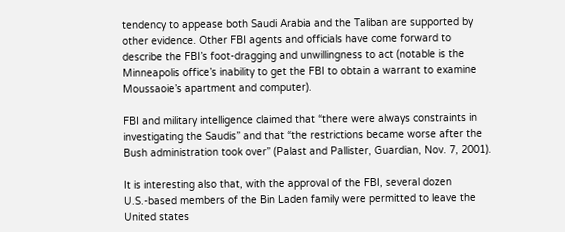tendency to appease both Saudi Arabia and the Taliban are supported by other evidence. Other FBI agents and officials have come forward to describe the FBI’s foot-dragging and unwillingness to act (notable is the Minneapolis office’s inability to get the FBI to obtain a warrant to examine Moussaoie’s apartment and computer).

FBI and military intelligence claimed that “there were always constraints in investigating the Saudis” and that “the restrictions became worse after the Bush administration took over” (Palast and Pallister, Guardian, Nov. 7, 2001).

It is interesting also that, with the approval of the FBI, several dozen U.S.-based members of the Bin Laden family were permitted to leave the United states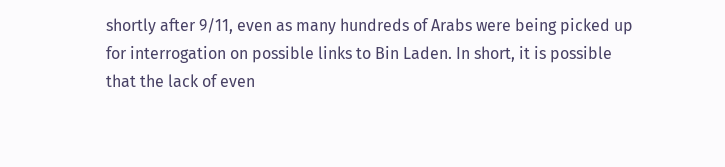shortly after 9/11, even as many hundreds of Arabs were being picked up for interrogation on possible links to Bin Laden. In short, it is possible that the lack of even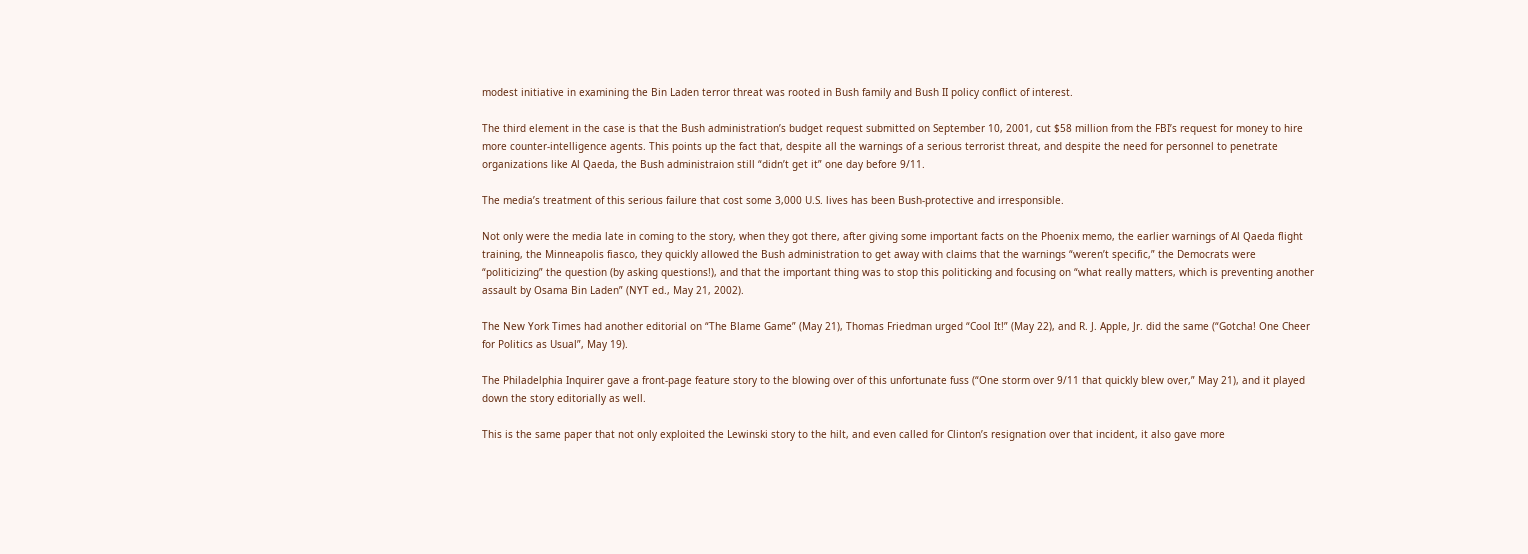modest initiative in examining the Bin Laden terror threat was rooted in Bush family and Bush II policy conflict of interest.

The third element in the case is that the Bush administration’s budget request submitted on September 10, 2001, cut $58 million from the FBI’s request for money to hire more counter-intelligence agents. This points up the fact that, despite all the warnings of a serious terrorist threat, and despite the need for personnel to penetrate organizations like Al Qaeda, the Bush administraion still “didn’t get it” one day before 9/11.

The media’s treatment of this serious failure that cost some 3,000 U.S. lives has been Bush-protective and irresponsible.

Not only were the media late in coming to the story, when they got there, after giving some important facts on the Phoenix memo, the earlier warnings of Al Qaeda flight training, the Minneapolis fiasco, they quickly allowed the Bush administration to get away with claims that the warnings “weren’t specific,” the Democrats were “politicizing” the question (by asking questions!), and that the important thing was to stop this politicking and focusing on “what really matters, which is preventing another assault by Osama Bin Laden” (NYT ed., May 21, 2002).

The New York Times had another editorial on “The Blame Game” (May 21), Thomas Friedman urged “Cool It!” (May 22), and R. J. Apple, Jr. did the same (“Gotcha! One Cheer for Politics as Usual”, May 19).

The Philadelphia Inquirer gave a front-page feature story to the blowing over of this unfortunate fuss (“One storm over 9/11 that quickly blew over,” May 21), and it played down the story editorially as well.

This is the same paper that not only exploited the Lewinski story to the hilt, and even called for Clinton’s resignation over that incident, it also gave more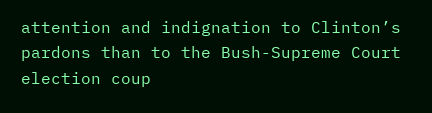attention and indignation to Clinton’s pardons than to the Bush-Supreme Court election coup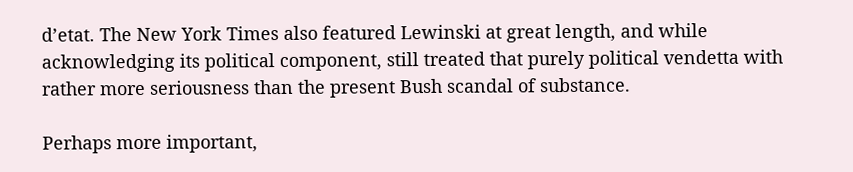d’etat. The New York Times also featured Lewinski at great length, and while acknowledging its political component, still treated that purely political vendetta with rather more seriousness than the present Bush scandal of substance.

Perhaps more important,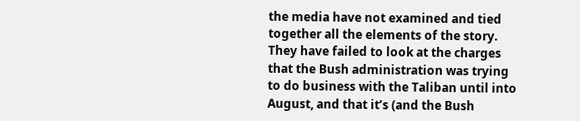the media have not examined and tied together all the elements of the story. They have failed to look at the charges that the Bush administration was trying to do business with the Taliban until into August, and that it’s (and the Bush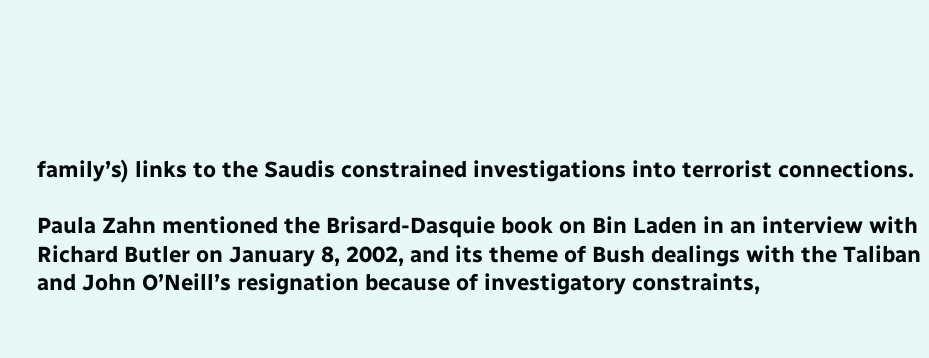family’s) links to the Saudis constrained investigations into terrorist connections.

Paula Zahn mentioned the Brisard-Dasquie book on Bin Laden in an interview with Richard Butler on January 8, 2002, and its theme of Bush dealings with the Taliban and John O’Neill’s resignation because of investigatory constraints,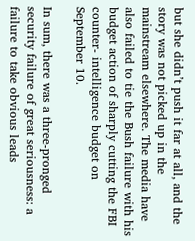but she didn’t push it far at all, and the story was not picked up in the mainstream elsewhere. The media have also failed to tie the Bush failure with his budget action of sharply cutting the FBI counter- intelligence budget on September 10.

In sum, there was a three-pronged security failure of great seriousness: a failure to take obvious leads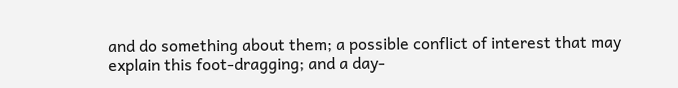and do something about them; a possible conflict of interest that may explain this foot-dragging; and a day-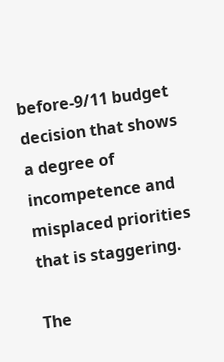before-9/11 budget decision that shows a degree of incompetence and misplaced priorities that is staggering.

The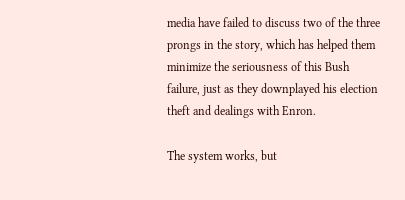media have failed to discuss two of the three prongs in the story, which has helped them minimize the seriousness of this Bush failure, just as they downplayed his election theft and dealings with Enron.

The system works, but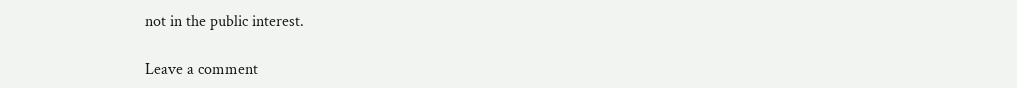not in the public interest.

Leave a comment